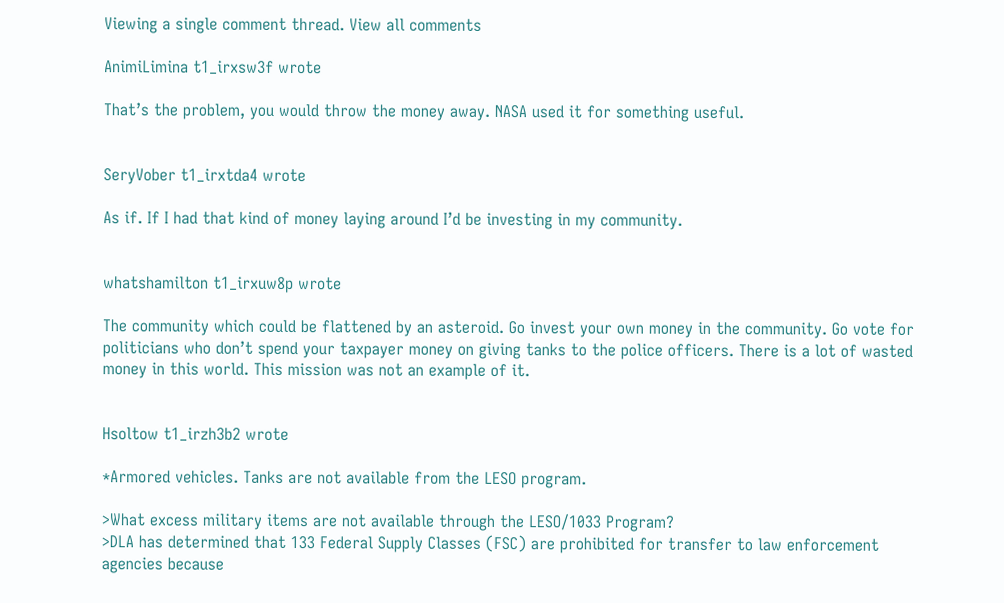Viewing a single comment thread. View all comments

AnimiLimina t1_irxsw3f wrote

That’s the problem, you would throw the money away. NASA used it for something useful.


SeryVober t1_irxtda4 wrote

As if. If I had that kind of money laying around I’d be investing in my community.


whatshamilton t1_irxuw8p wrote

The community which could be flattened by an asteroid. Go invest your own money in the community. Go vote for politicians who don’t spend your taxpayer money on giving tanks to the police officers. There is a lot of wasted money in this world. This mission was not an example of it.


Hsoltow t1_irzh3b2 wrote

*Armored vehicles. Tanks are not available from the LESO program.

>What excess military items are not available through the LESO/1033 Program?
>DLA has determined that 133 Federal Supply Classes (FSC) are prohibited for transfer to law enforcement agencies because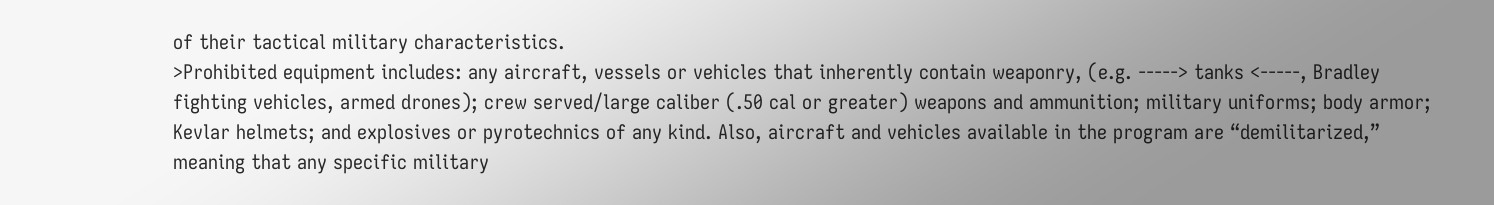of their tactical military characteristics.
>Prohibited equipment includes: any aircraft, vessels or vehicles that inherently contain weaponry, (e.g. -----> tanks <-----, Bradley fighting vehicles, armed drones); crew served/large caliber (.50 cal or greater) weapons and ammunition; military uniforms; body armor; Kevlar helmets; and explosives or pyrotechnics of any kind. Also, aircraft and vehicles available in the program are “demilitarized,” meaning that any specific military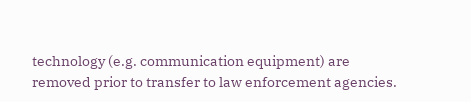technology (e.g. communication equipment) are removed prior to transfer to law enforcement agencies.